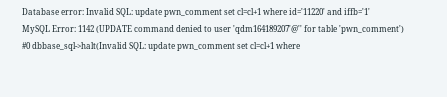Database error: Invalid SQL: update pwn_comment set cl=cl+1 where id='11220' and iffb='1'
MySQL Error: 1142 (UPDATE command denied to user 'qdm164189207'@'' for table 'pwn_comment')
#0 dbbase_sql->halt(Invalid SQL: update pwn_comment set cl=cl+1 where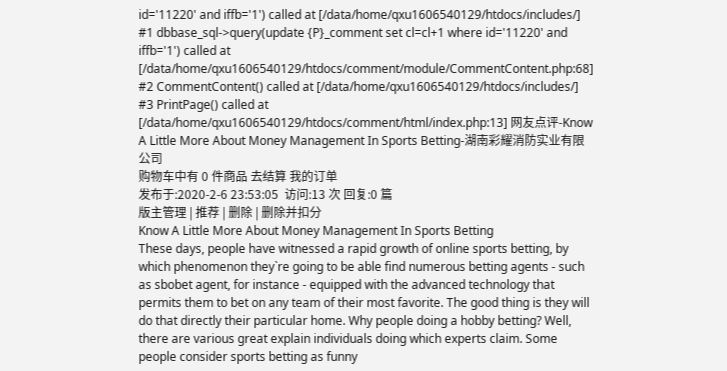id='11220' and iffb='1') called at [/data/home/qxu1606540129/htdocs/includes/] #1 dbbase_sql->query(update {P}_comment set cl=cl+1 where id='11220' and iffb='1') called at [/data/home/qxu1606540129/htdocs/comment/module/CommentContent.php:68] #2 CommentContent() called at [/data/home/qxu1606540129/htdocs/includes/] #3 PrintPage() called at [/data/home/qxu1606540129/htdocs/comment/html/index.php:13] 网友点评-Know A Little More About Money Management In Sports Betting-湖南彩耀消防实业有限公司
购物车中有 0 件商品 去结算 我的订单
发布于:2020-2-6 23:53:05  访问:13 次 回复:0 篇
版主管理 | 推荐 | 删除 | 删除并扣分
Know A Little More About Money Management In Sports Betting
These days, people have witnessed a rapid growth of online sports betting, by which phenomenon they`re going to be able find numerous betting agents - such as sbobet agent, for instance - equipped with the advanced technology that permits them to bet on any team of their most favorite. The good thing is they will do that directly their particular home. Why people doing a hobby betting? Well, there are various great explain individuals doing which experts claim. Some people consider sports betting as funny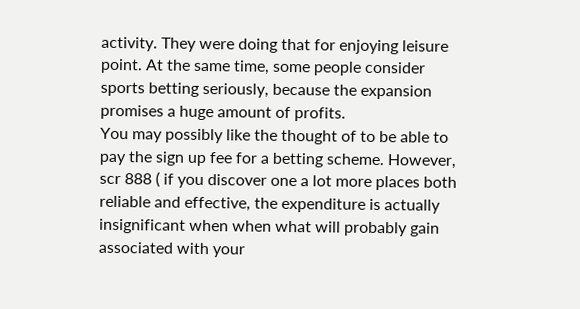activity. They were doing that for enjoying leisure point. At the same time, some people consider sports betting seriously, because the expansion promises a huge amount of profits.
You may possibly like the thought of to be able to pay the sign up fee for a betting scheme. However, scr 888 ( if you discover one a lot more places both reliable and effective, the expenditure is actually insignificant when when what will probably gain associated with your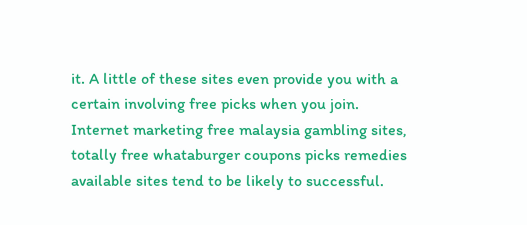it. A little of these sites even provide you with a certain involving free picks when you join. Internet marketing free malaysia gambling sites, totally free whataburger coupons picks remedies available sites tend to be likely to successful.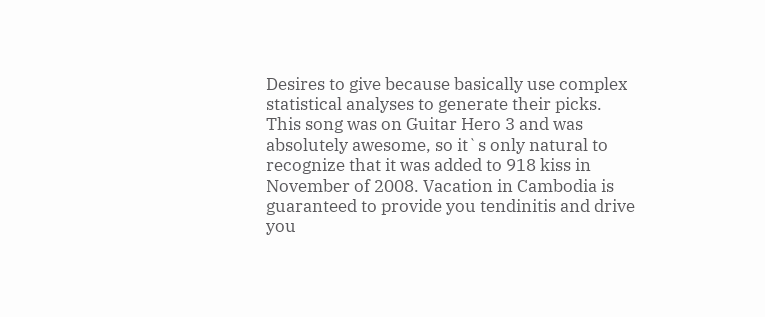Desires to give because basically use complex statistical analyses to generate their picks.
This song was on Guitar Hero 3 and was absolutely awesome, so it`s only natural to recognize that it was added to 918 kiss in November of 2008. Vacation in Cambodia is guaranteed to provide you tendinitis and drive you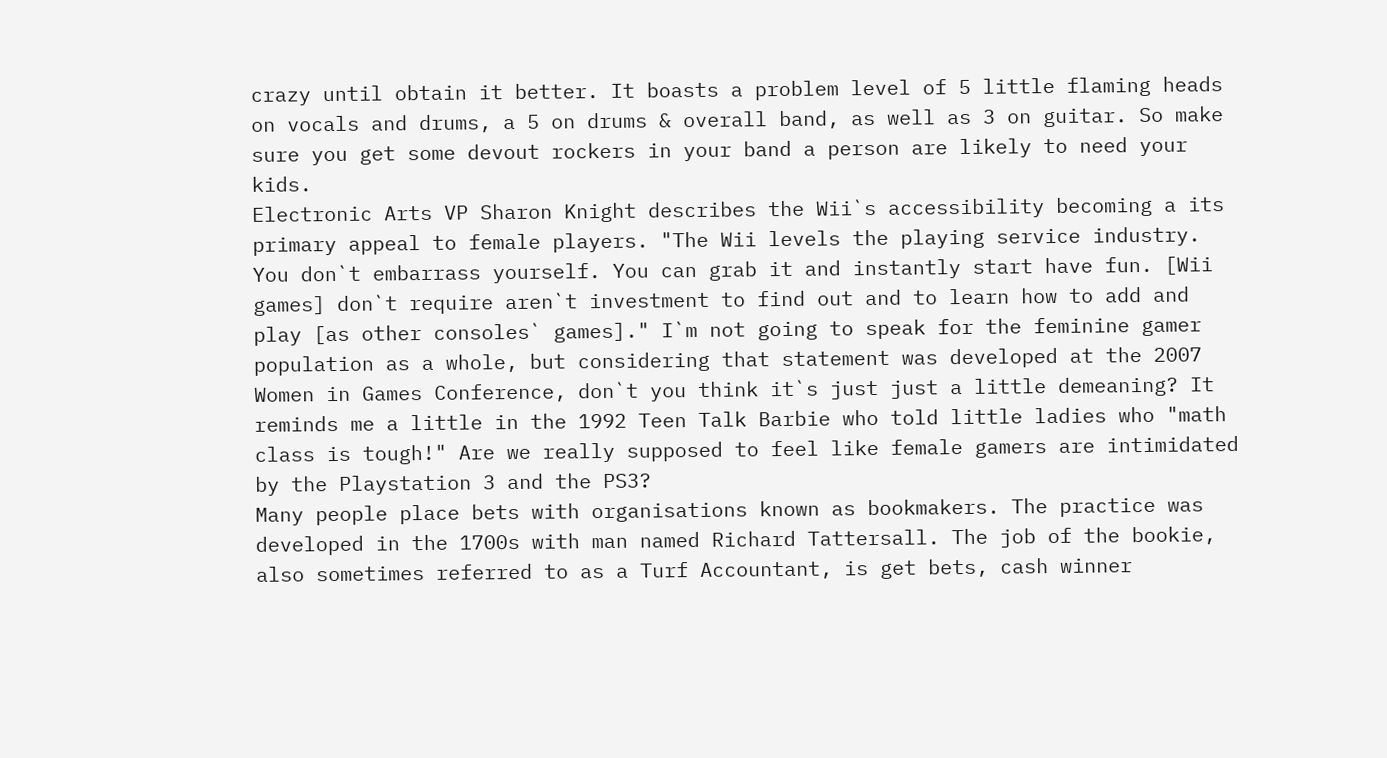crazy until obtain it better. It boasts a problem level of 5 little flaming heads on vocals and drums, a 5 on drums & overall band, as well as 3 on guitar. So make sure you get some devout rockers in your band a person are likely to need your kids.
Electronic Arts VP Sharon Knight describes the Wii`s accessibility becoming a its primary appeal to female players. "The Wii levels the playing service industry. You don`t embarrass yourself. You can grab it and instantly start have fun. [Wii games] don`t require aren`t investment to find out and to learn how to add and play [as other consoles` games]." I`m not going to speak for the feminine gamer population as a whole, but considering that statement was developed at the 2007 Women in Games Conference, don`t you think it`s just just a little demeaning? It reminds me a little in the 1992 Teen Talk Barbie who told little ladies who "math class is tough!" Are we really supposed to feel like female gamers are intimidated by the Playstation 3 and the PS3?
Many people place bets with organisations known as bookmakers. The practice was developed in the 1700s with man named Richard Tattersall. The job of the bookie, also sometimes referred to as a Turf Accountant, is get bets, cash winner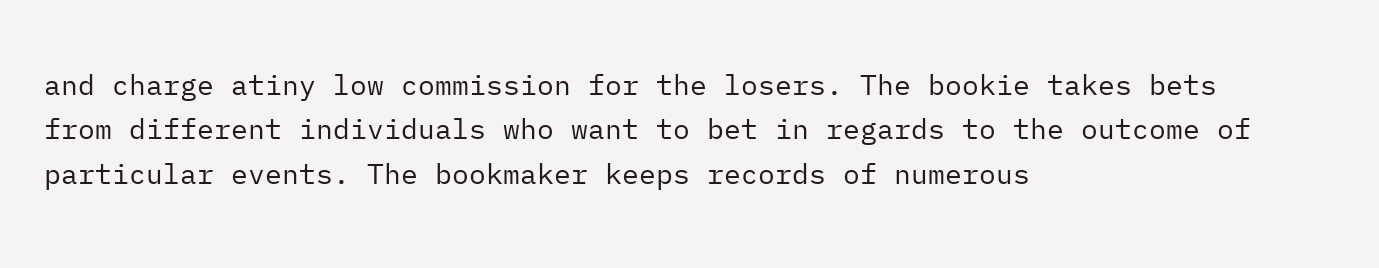and charge atiny low commission for the losers. The bookie takes bets from different individuals who want to bet in regards to the outcome of particular events. The bookmaker keeps records of numerous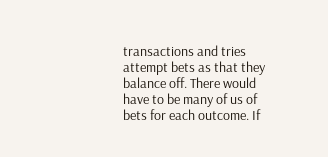transactions and tries attempt bets as that they balance off. There would have to be many of us of bets for each outcome. If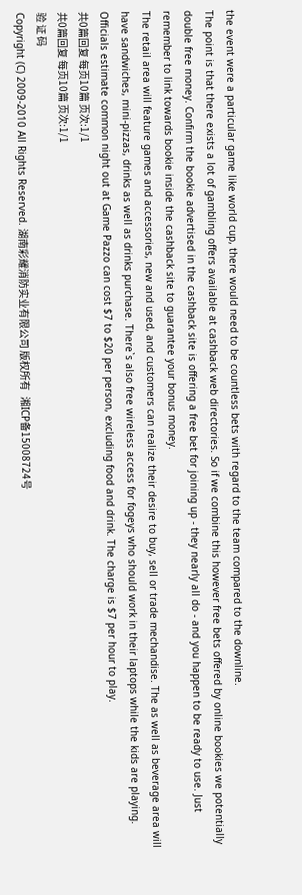the event were a particular game like world cup, there would need to be countless bets with regard to the team compared to the downline.
The point is that there exists a lot of gambling offers available at cashback web directories. So if we combine this however free bets offered by online bookies we potentially double free money. Confirm the bookie advertised in the cashback site is offering a free bet for joining up - they nearly all do - and you happen to be ready to use. Just remember to link towards bookie inside the cashback site to guarantee your bonus money.
The retail area will feature games and accessories, new and used, and customers can realize their desire to buy, sell or trade mechandise. The as well as beverage area will have sandwiches, mini-pizzas, drinks as well as drinks purchase. There`s also free wireless access for fogeys who should work in their laptops while the kids are playing. Officials estimate common night out at Game Pazzo can cost $7 to $20 per person, excluding food and drink. The charge is $7 per hour to play.
共0篇回复 每页10篇 页次:1/1
共0篇回复 每页10篇 页次:1/1
验 证 码
Copyright (C) 2009-2010 All Rights Reserved. 湖南彩耀消防实业有限公司 版权所有   湘ICP备15008724号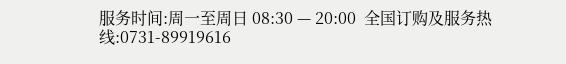服务时间:周一至周日 08:30 — 20:00  全国订购及服务热线:0731-89919616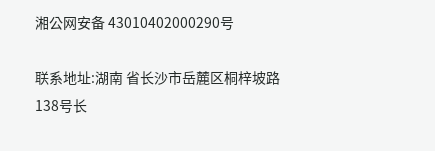湘公网安备 43010402000290号

联系地址:湖南 省长沙市岳麓区桐梓坡路138号长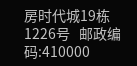房时代城19栋1226号   邮政编码:410000